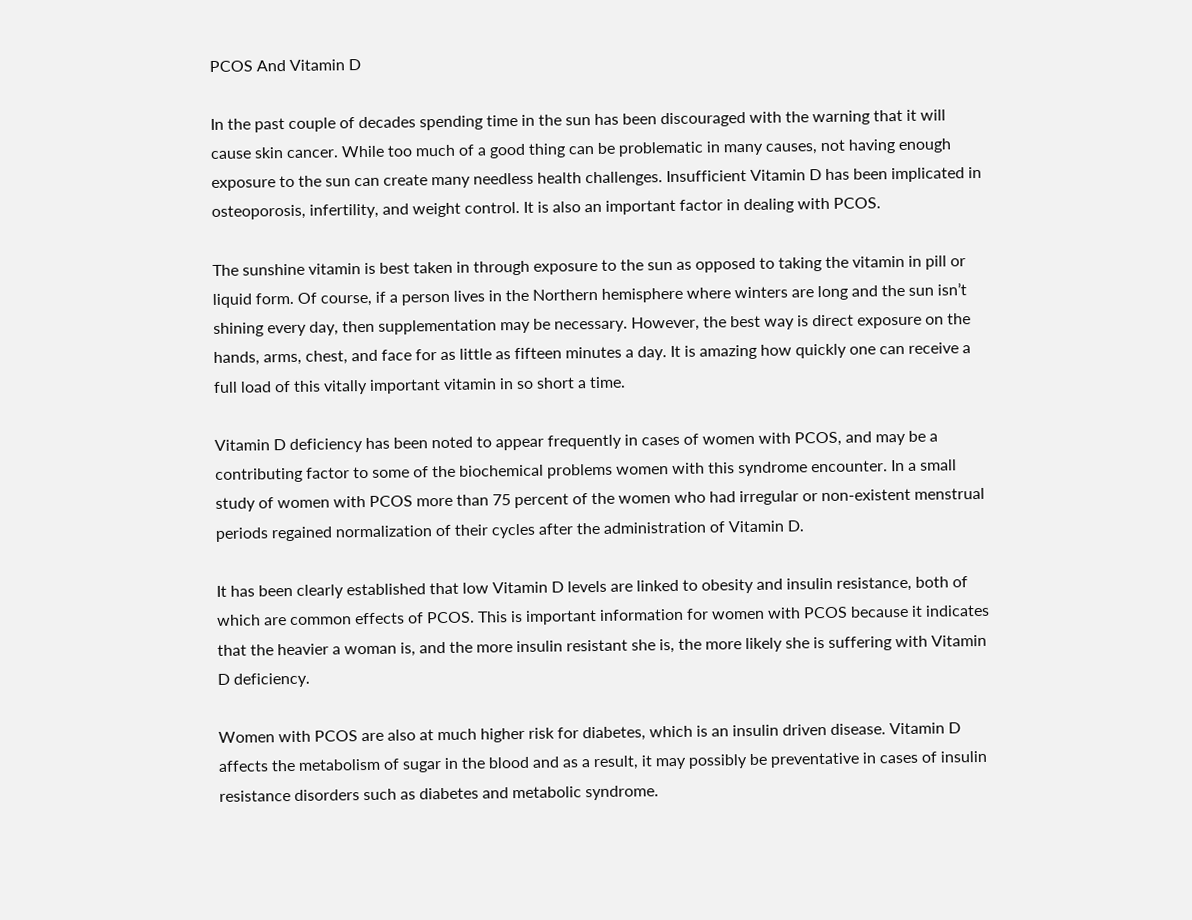PCOS And Vitamin D

In the past couple of decades spending time in the sun has been discouraged with the warning that it will cause skin cancer. While too much of a good thing can be problematic in many causes, not having enough exposure to the sun can create many needless health challenges. Insufficient Vitamin D has been implicated in osteoporosis, infertility, and weight control. It is also an important factor in dealing with PCOS.

The sunshine vitamin is best taken in through exposure to the sun as opposed to taking the vitamin in pill or liquid form. Of course, if a person lives in the Northern hemisphere where winters are long and the sun isn’t shining every day, then supplementation may be necessary. However, the best way is direct exposure on the hands, arms, chest, and face for as little as fifteen minutes a day. It is amazing how quickly one can receive a full load of this vitally important vitamin in so short a time.

Vitamin D deficiency has been noted to appear frequently in cases of women with PCOS, and may be a contributing factor to some of the biochemical problems women with this syndrome encounter. In a small study of women with PCOS more than 75 percent of the women who had irregular or non-existent menstrual periods regained normalization of their cycles after the administration of Vitamin D.

It has been clearly established that low Vitamin D levels are linked to obesity and insulin resistance, both of which are common effects of PCOS. This is important information for women with PCOS because it indicates that the heavier a woman is, and the more insulin resistant she is, the more likely she is suffering with Vitamin D deficiency.

Women with PCOS are also at much higher risk for diabetes, which is an insulin driven disease. Vitamin D affects the metabolism of sugar in the blood and as a result, it may possibly be preventative in cases of insulin resistance disorders such as diabetes and metabolic syndrome.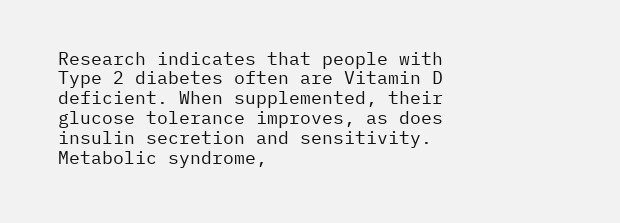Research indicates that people with Type 2 diabetes often are Vitamin D deficient. When supplemented, their glucose tolerance improves, as does insulin secretion and sensitivity. Metabolic syndrome,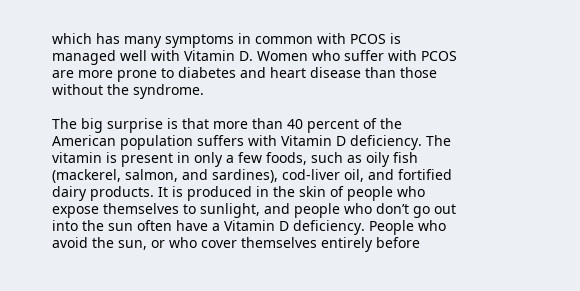which has many symptoms in common with PCOS is managed well with Vitamin D. Women who suffer with PCOS are more prone to diabetes and heart disease than those without the syndrome.

The big surprise is that more than 40 percent of the American population suffers with Vitamin D deficiency. The vitamin is present in only a few foods, such as oily fish (mackerel, salmon, and sardines), cod-liver oil, and fortified dairy products. It is produced in the skin of people who expose themselves to sunlight, and people who don’t go out into the sun often have a Vitamin D deficiency. People who avoid the sun, or who cover themselves entirely before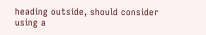heading outside, should consider using a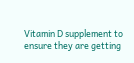Vitamin D supplement to ensure they are getting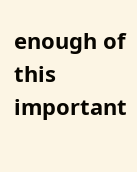enough of this important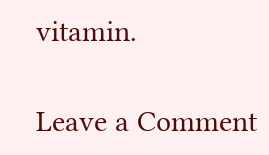vitamin.

Leave a Comment